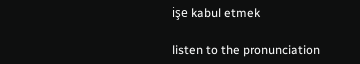işe kabul etmek

listen to the pronunciation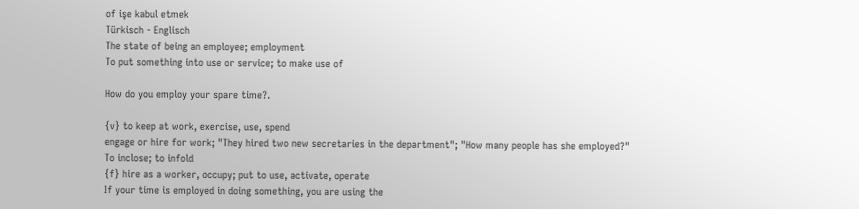of işe kabul etmek
Türkisch - Englisch
The state of being an employee; employment
To put something into use or service; to make use of

How do you employ your spare time?.

{v} to keep at work, exercise, use, spend
engage or hire for work; "They hired two new secretaries in the department"; "How many people has she employed?"
To inclose; to infold
{f} hire as a worker, occupy; put to use, activate, operate
If your time is employed in doing something, you are using the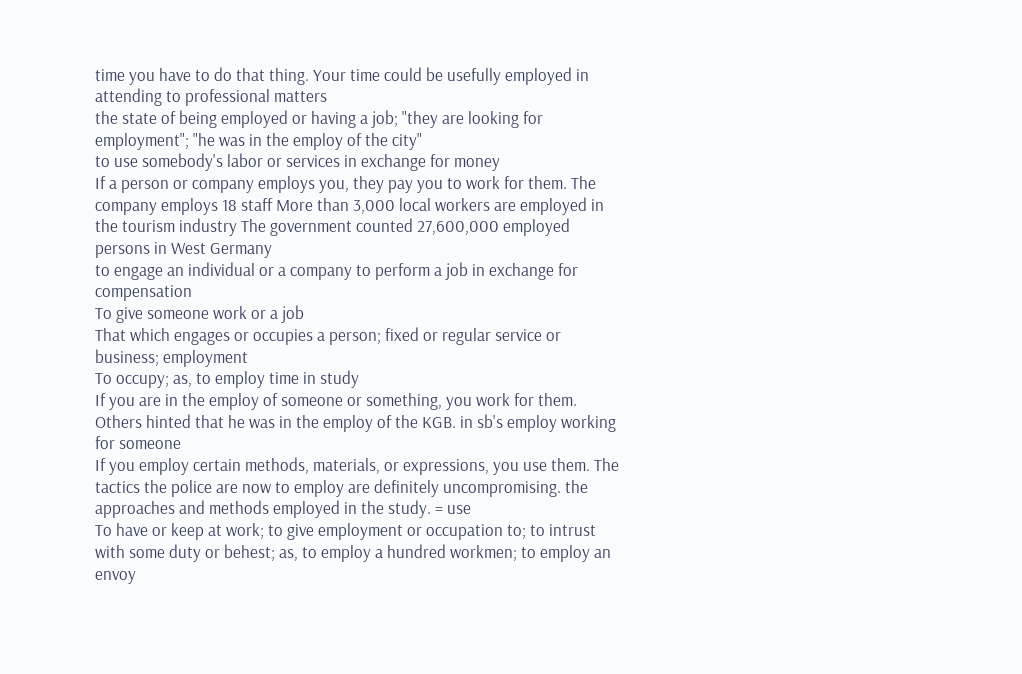time you have to do that thing. Your time could be usefully employed in attending to professional matters
the state of being employed or having a job; "they are looking for employment"; "he was in the employ of the city"
to use somebody's labor or services in exchange for money
If a person or company employs you, they pay you to work for them. The company employs 18 staff More than 3,000 local workers are employed in the tourism industry The government counted 27,600,000 employed persons in West Germany
to engage an individual or a company to perform a job in exchange for compensation
To give someone work or a job
That which engages or occupies a person; fixed or regular service or business; employment
To occupy; as, to employ time in study
If you are in the employ of someone or something, you work for them. Others hinted that he was in the employ of the KGB. in sb's employ working for someone
If you employ certain methods, materials, or expressions, you use them. The tactics the police are now to employ are definitely uncompromising. the approaches and methods employed in the study. = use
To have or keep at work; to give employment or occupation to; to intrust with some duty or behest; as, to employ a hundred workmen; to employ an envoy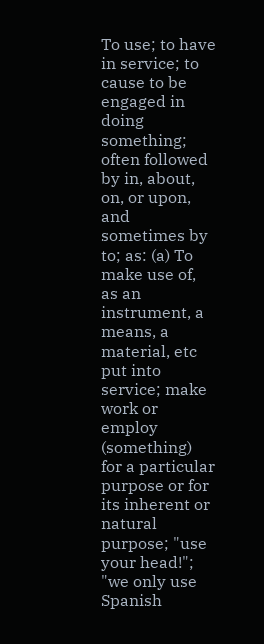To use; to have in service; to cause to be engaged in doing something; often followed by in, about, on, or upon, and sometimes by to; as: (a) To make use of, as an instrument, a means, a material, etc
put into service; make work or employ (something) for a particular purpose or for its inherent or natural purpose; "use your head!"; "we only use Spanish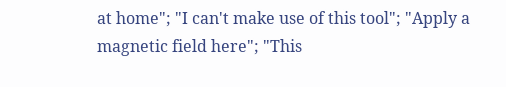at home"; "I can't make use of this tool"; "Apply a magnetic field here"; "This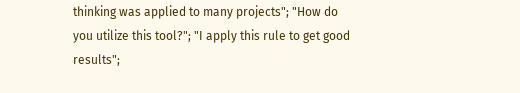thinking was applied to many projects"; "How do you utilize this tool?"; "I apply this rule to get good results";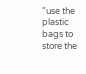"use the plastic bags to store the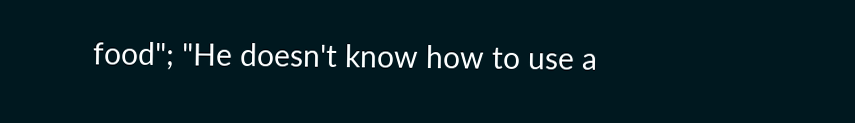food"; "He doesn't know how to use a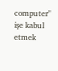computer"
işe kabul etmek